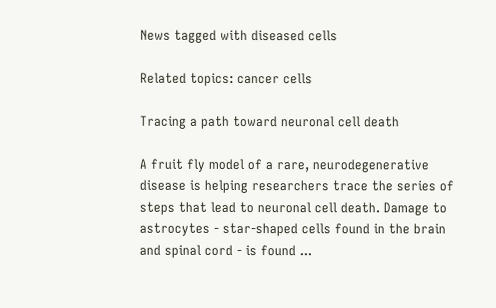News tagged with diseased cells

Related topics: cancer cells

Tracing a path toward neuronal cell death

A fruit fly model of a rare, neurodegenerative disease is helping researchers trace the series of steps that lead to neuronal cell death. Damage to astrocytes - star-shaped cells found in the brain and spinal cord - is found ...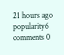21 hours ago
popularity6 comments 0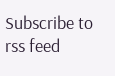Subscribe to rss feed